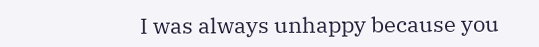I was always unhappy because you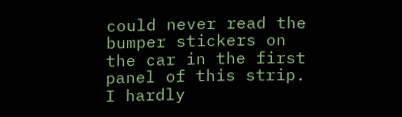could never read the bumper stickers on the car in the first panel of this strip. I hardly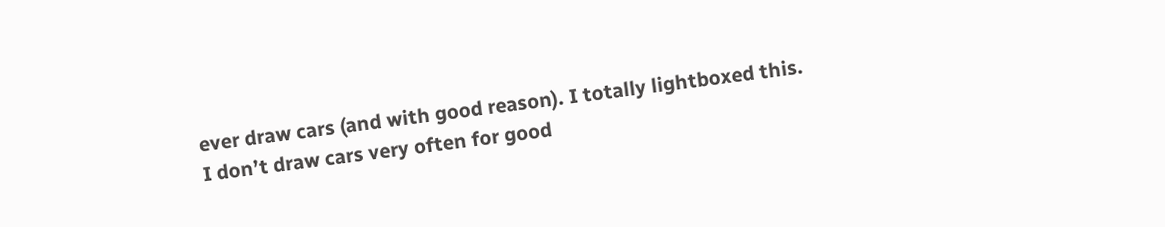ever draw cars (and with good reason). I totally lightboxed this. I don’t draw cars very often for good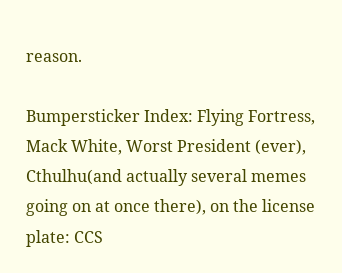reason.

Bumpersticker Index: Flying Fortress, Mack White, Worst President (ever), Cthulhu(and actually several memes going on at once there), on the license plate: CCS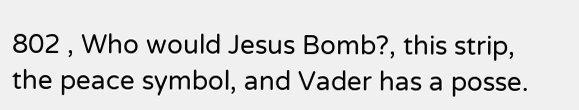802 , Who would Jesus Bomb?, this strip, the peace symbol, and Vader has a posse.